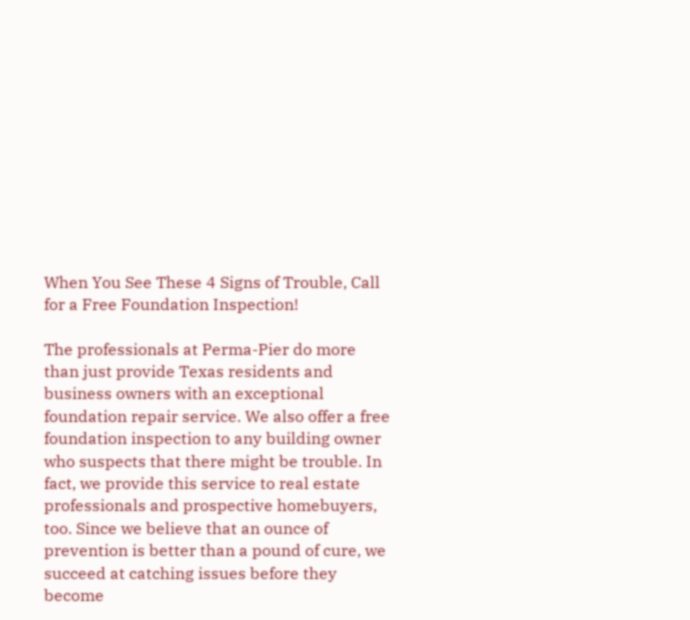When You See These 4 Signs of Trouble, Call for a Free Foundation Inspection!

The professionals at Perma-Pier do more than just provide Texas residents and business owners with an exceptional foundation repair service. We also offer a free foundation inspection to any building owner who suspects that there might be trouble. In fact, we provide this service to real estate professionals and prospective homebuyers, too. Since we believe that an ounce of prevention is better than a pound of cure, we succeed at catching issues before they become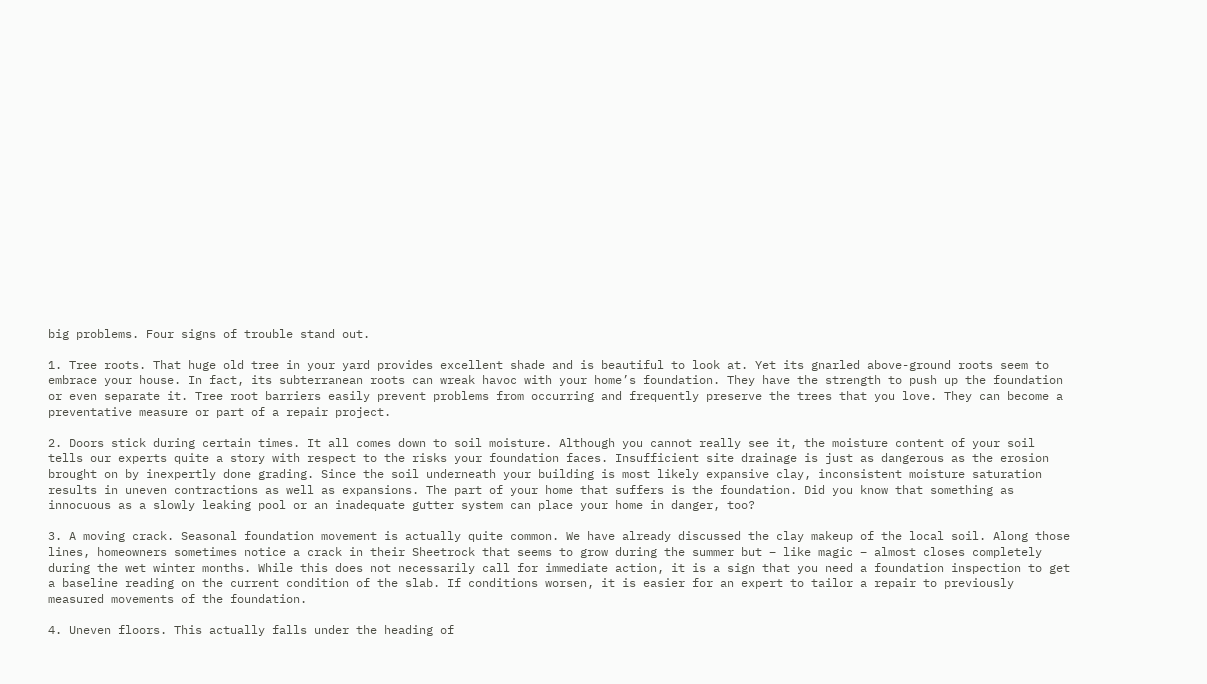big problems. Four signs of trouble stand out.

1. Tree roots. That huge old tree in your yard provides excellent shade and is beautiful to look at. Yet its gnarled above-ground roots seem to embrace your house. In fact, its subterranean roots can wreak havoc with your home’s foundation. They have the strength to push up the foundation or even separate it. Tree root barriers easily prevent problems from occurring and frequently preserve the trees that you love. They can become a preventative measure or part of a repair project.

2. Doors stick during certain times. It all comes down to soil moisture. Although you cannot really see it, the moisture content of your soil tells our experts quite a story with respect to the risks your foundation faces. Insufficient site drainage is just as dangerous as the erosion brought on by inexpertly done grading. Since the soil underneath your building is most likely expansive clay, inconsistent moisture saturation results in uneven contractions as well as expansions. The part of your home that suffers is the foundation. Did you know that something as innocuous as a slowly leaking pool or an inadequate gutter system can place your home in danger, too?

3. A moving crack. Seasonal foundation movement is actually quite common. We have already discussed the clay makeup of the local soil. Along those lines, homeowners sometimes notice a crack in their Sheetrock that seems to grow during the summer but – like magic – almost closes completely during the wet winter months. While this does not necessarily call for immediate action, it is a sign that you need a foundation inspection to get a baseline reading on the current condition of the slab. If conditions worsen, it is easier for an expert to tailor a repair to previously measured movements of the foundation.

4. Uneven floors. This actually falls under the heading of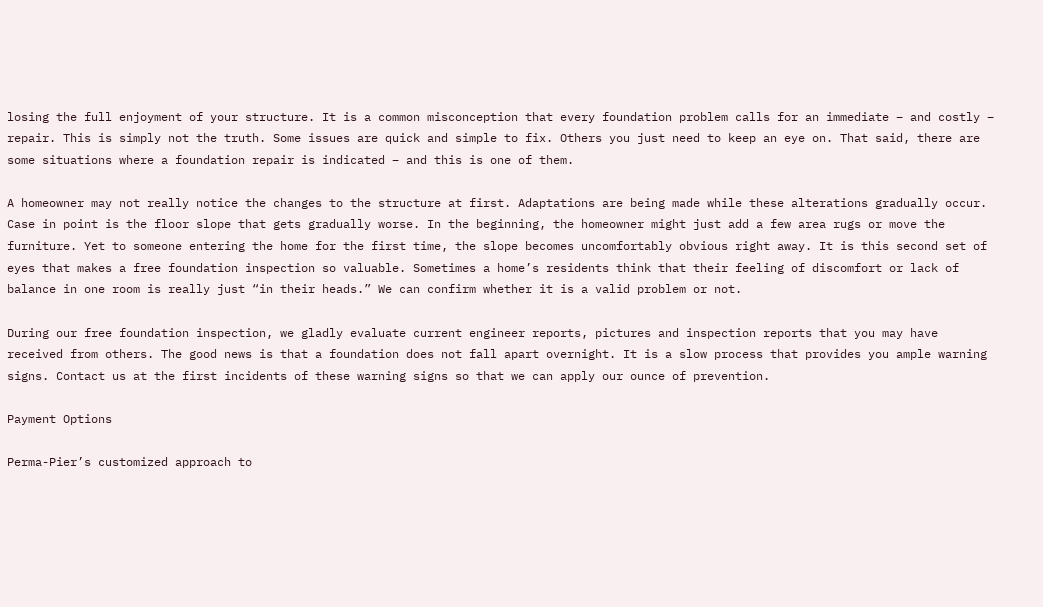losing the full enjoyment of your structure. It is a common misconception that every foundation problem calls for an immediate – and costly – repair. This is simply not the truth. Some issues are quick and simple to fix. Others you just need to keep an eye on. That said, there are some situations where a foundation repair is indicated – and this is one of them.

A homeowner may not really notice the changes to the structure at first. Adaptations are being made while these alterations gradually occur. Case in point is the floor slope that gets gradually worse. In the beginning, the homeowner might just add a few area rugs or move the furniture. Yet to someone entering the home for the first time, the slope becomes uncomfortably obvious right away. It is this second set of eyes that makes a free foundation inspection so valuable. Sometimes a home’s residents think that their feeling of discomfort or lack of balance in one room is really just “in their heads.” We can confirm whether it is a valid problem or not.

During our free foundation inspection, we gladly evaluate current engineer reports, pictures and inspection reports that you may have received from others. The good news is that a foundation does not fall apart overnight. It is a slow process that provides you ample warning signs. Contact us at the first incidents of these warning signs so that we can apply our ounce of prevention.

Payment Options

Perma-Pier’s customized approach to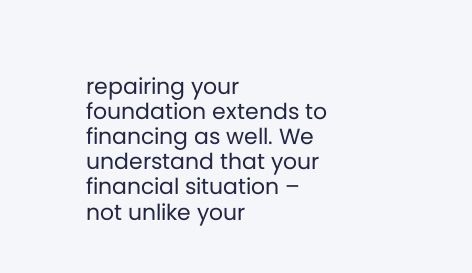repairing your foundation extends to financing as well. We understand that your financial situation – not unlike your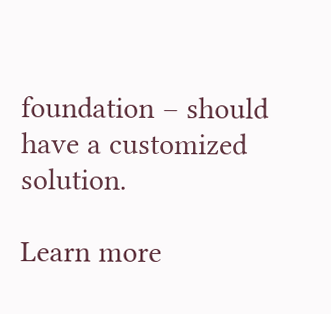foundation – should have a customized solution.

Learn more